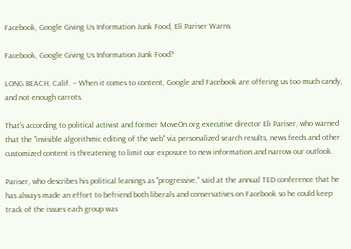Facebook, Google Giving Us Information Junk Food, Eli Pariser Warns

Facebook, Google Giving Us Information Junk Food?

LONG BEACH, Calif. -- When it comes to content, Google and Facebook are offering us too much candy, and not enough carrots.

That's according to political activist and former MoveOn.org executive director Eli Pariser, who warned that the "invisible algorithmic editing of the web" via personalized search results, news feeds and other customized content is threatening to limit our exposure to new information and narrow our outlook.

Pariser, who describes his political leanings as "progressive," said at the annual TED conference that he has always made an effort to befriend both liberals and conservatives on Facebook so he could keep track of the issues each group was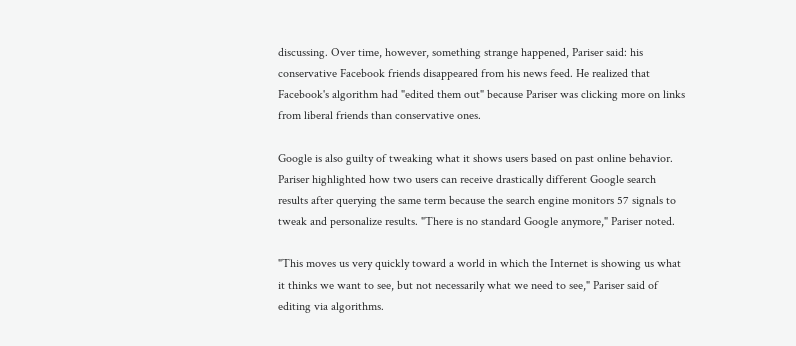discussing. Over time, however, something strange happened, Pariser said: his conservative Facebook friends disappeared from his news feed. He realized that Facebook's algorithm had "edited them out" because Pariser was clicking more on links from liberal friends than conservative ones.

Google is also guilty of tweaking what it shows users based on past online behavior. Pariser highlighted how two users can receive drastically different Google search results after querying the same term because the search engine monitors 57 signals to tweak and personalize results. "There is no standard Google anymore," Pariser noted.

"This moves us very quickly toward a world in which the Internet is showing us what it thinks we want to see, but not necessarily what we need to see," Pariser said of editing via algorithms.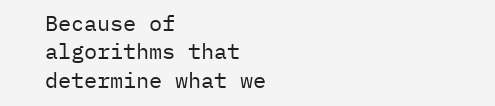Because of algorithms that determine what we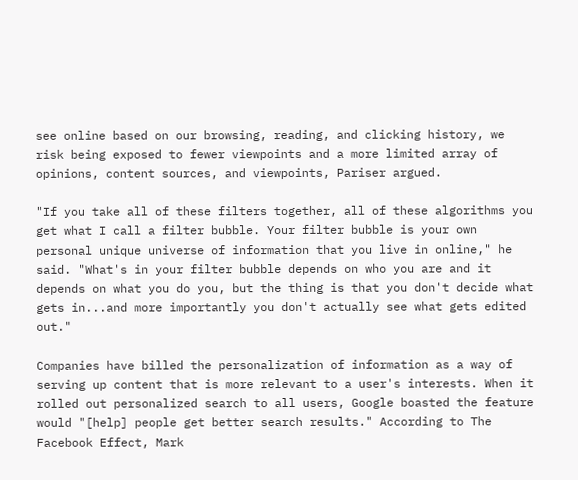see online based on our browsing, reading, and clicking history, we risk being exposed to fewer viewpoints and a more limited array of opinions, content sources, and viewpoints, Pariser argued.

"If you take all of these filters together, all of these algorithms you get what I call a filter bubble. Your filter bubble is your own personal unique universe of information that you live in online," he said. "What's in your filter bubble depends on who you are and it depends on what you do you, but the thing is that you don't decide what gets in...and more importantly you don't actually see what gets edited out."

Companies have billed the personalization of information as a way of serving up content that is more relevant to a user's interests. When it rolled out personalized search to all users, Google boasted the feature would "[help] people get better search results." According to The Facebook Effect, Mark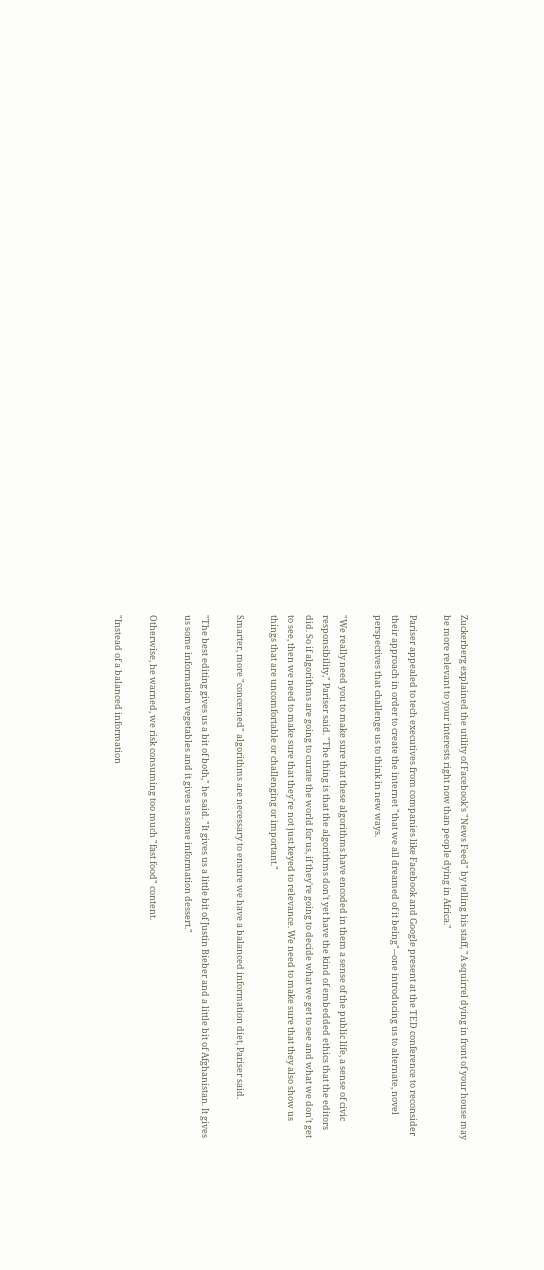Zuckerberg explained the utility of Facebook's "News Feed" by telling his staff, "A squirrel dying in front of your house may be more relevant to your interests right now than people dying in Africa."

Pariser appealed to tech executives from companies like Facebook and Google present at the TED conference to reconsider their approach in order to create the internet "that we all dreamed of it being"--one introducing us to alternate, novel perspectives that challenge us to think in new ways.

"We really need you to make sure that these algorithms have encoded in them a sense of the public life, a sense of civic responsibility," Pariser said. "The thing is that the algorithms don't yet have the kind of embedded ethics that the editors did. So if algorithms are going to curate the world for us, if they're going to decide what we get to see and what we don't get to see, then we need to make sure that they're not just keyed to relevance. We need to make sure that they also show us things that are uncomfortable or challenging or important."

Smarter, more "concerned" algorithms are necessary to ensure we have a balanced information diet, Pariser said.

"The best editing gives us a bit of both," he said. "It gives us a little bit of Justin Bieber and a little bit of Afghanistan. It gives us some information vegetables and it gives us some information dessert."

Otherwise, he warned, we risk consuming too much "fast food" content.

"Instead of a balanced information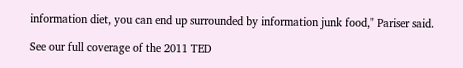information diet, you can end up surrounded by information junk food," Pariser said.

See our full coverage of the 2011 TED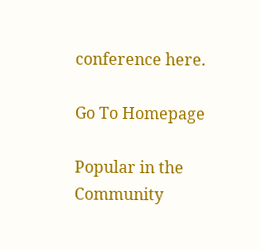conference here.

Go To Homepage

Popular in the Community